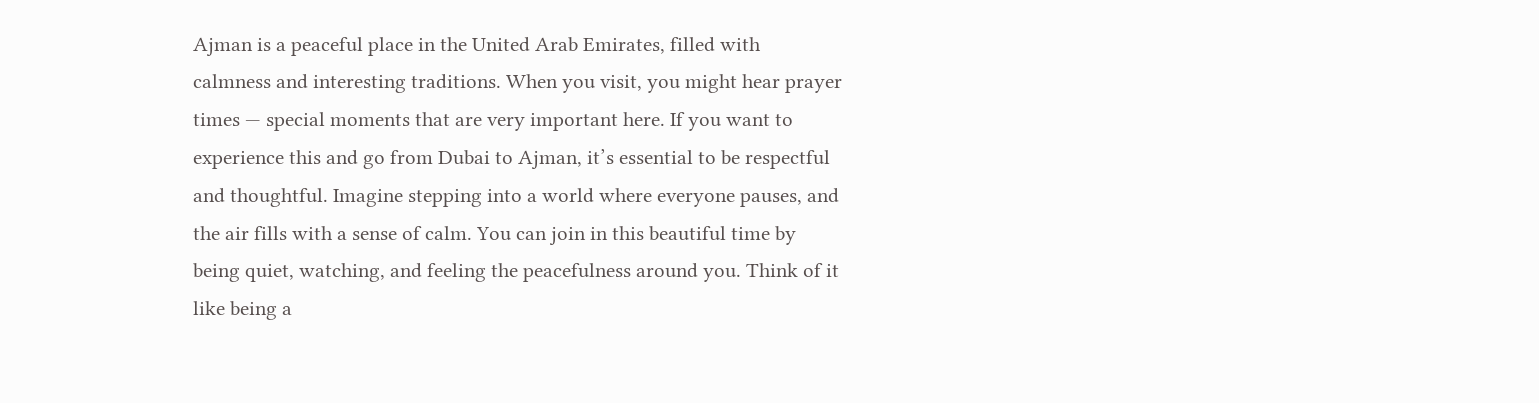Ajman is a peaceful place in the United Arab Emirates, filled with calmness and interesting traditions. When you visit, you might hear prayer times — special moments that are very important here. If you want to experience this and go from Dubai to Ajman, it’s essential to be respectful and thoughtful. Imagine stepping into a world where everyone pauses, and the air fills with a sense of calm. You can join in this beautiful time by being quiet, watching, and feeling the peacefulness around you. Think of it like being a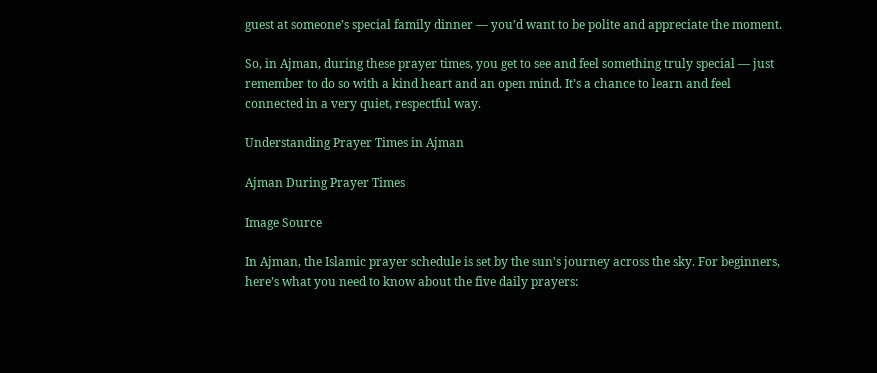guest at someone’s special family dinner — you’d want to be polite and appreciate the moment.

So, in Ajman, during these prayer times, you get to see and feel something truly special — just remember to do so with a kind heart and an open mind. It’s a chance to learn and feel connected in a very quiet, respectful way.

Understanding Prayer Times in Ajman

Ajman During Prayer Times

Image Source

In Ajman, the Islamic prayer schedule is set by the sun’s journey across the sky. For beginners, here’s what you need to know about the five daily prayers: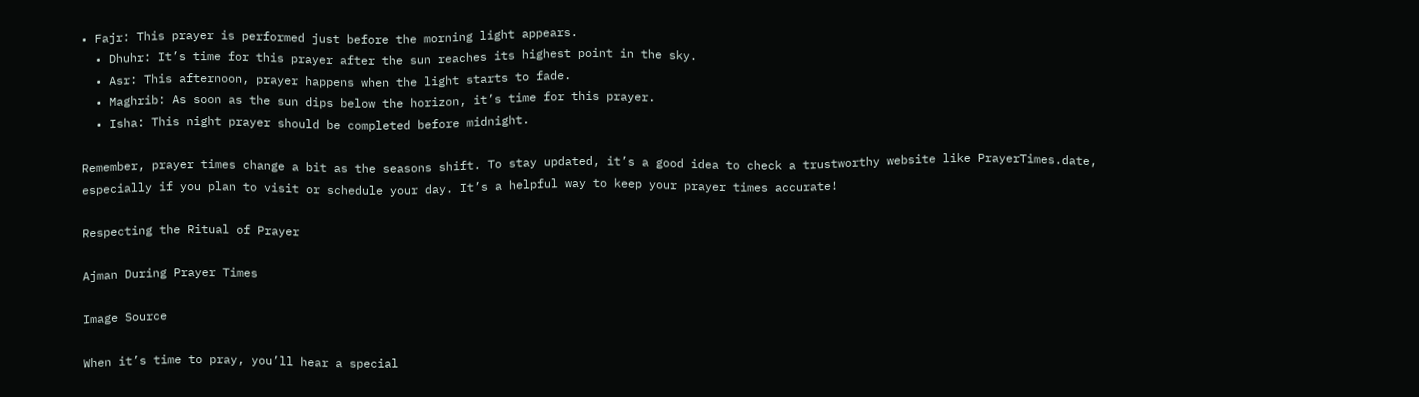• Fajr: This prayer is performed just before the morning light appears.
  • Dhuhr: It’s time for this prayer after the sun reaches its highest point in the sky.
  • Asr: This afternoon, prayer happens when the light starts to fade.
  • Maghrib: As soon as the sun dips below the horizon, it’s time for this prayer.
  • Isha: This night prayer should be completed before midnight.

Remember, prayer times change a bit as the seasons shift. To stay updated, it’s a good idea to check a trustworthy website like PrayerTimes.date, especially if you plan to visit or schedule your day. It’s a helpful way to keep your prayer times accurate!

Respecting the Ritual of Prayer

Ajman During Prayer Times

Image Source

When it’s time to pray, you’ll hear a special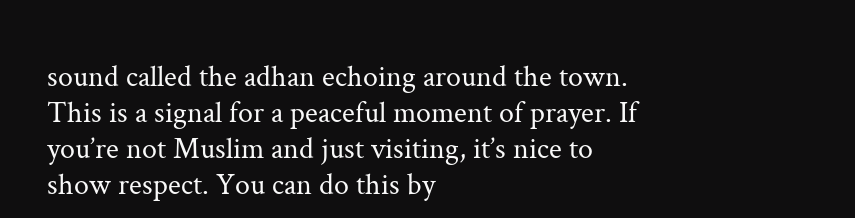sound called the adhan echoing around the town. This is a signal for a peaceful moment of prayer. If you’re not Muslim and just visiting, it’s nice to show respect. You can do this by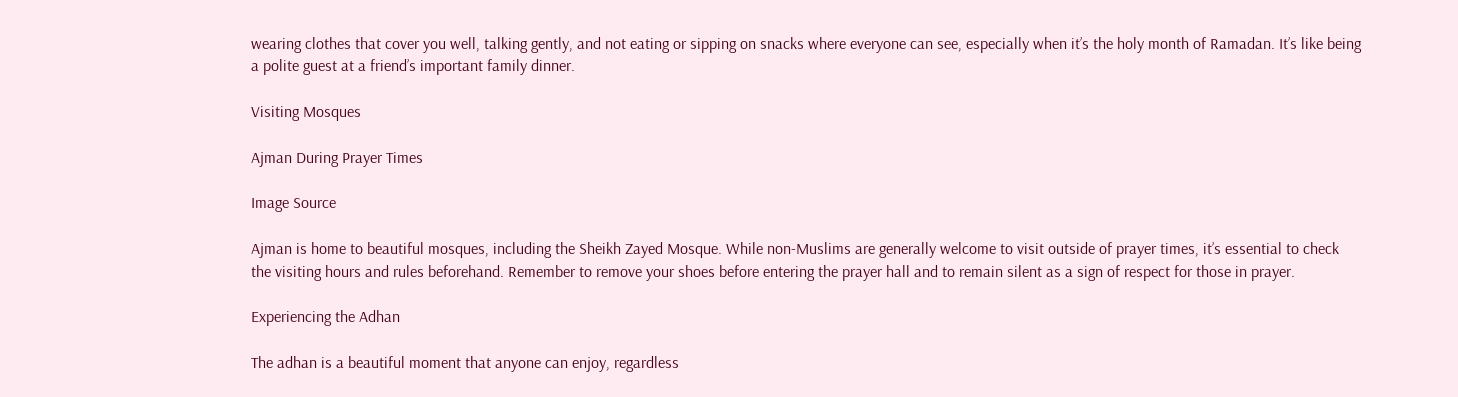wearing clothes that cover you well, talking gently, and not eating or sipping on snacks where everyone can see, especially when it’s the holy month of Ramadan. It’s like being a polite guest at a friend’s important family dinner.

Visiting Mosques

Ajman During Prayer Times

Image Source

Ajman is home to beautiful mosques, including the Sheikh Zayed Mosque. While non-Muslims are generally welcome to visit outside of prayer times, it’s essential to check the visiting hours and rules beforehand. Remember to remove your shoes before entering the prayer hall and to remain silent as a sign of respect for those in prayer.

Experiencing the Adhan

The adhan is a beautiful moment that anyone can enjoy, regardless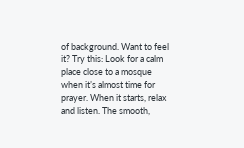of background. Want to feel it? Try this: Look for a calm place close to a mosque when it’s almost time for prayer. When it starts, relax and listen. The smooth,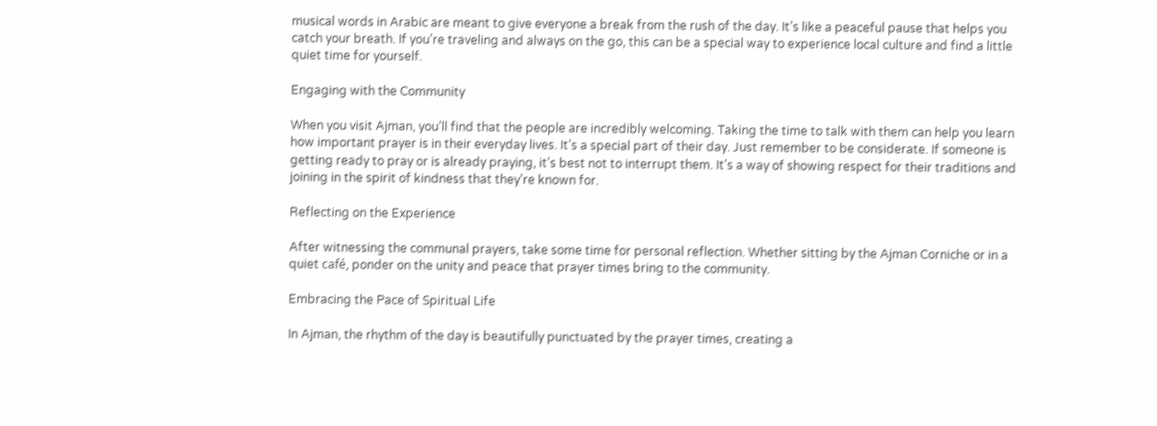musical words in Arabic are meant to give everyone a break from the rush of the day. It’s like a peaceful pause that helps you catch your breath. If you’re traveling and always on the go, this can be a special way to experience local culture and find a little quiet time for yourself.

Engaging with the Community

When you visit Ajman, you’ll find that the people are incredibly welcoming. Taking the time to talk with them can help you learn how important prayer is in their everyday lives. It’s a special part of their day. Just remember to be considerate. If someone is getting ready to pray or is already praying, it’s best not to interrupt them. It’s a way of showing respect for their traditions and joining in the spirit of kindness that they’re known for.

Reflecting on the Experience

After witnessing the communal prayers, take some time for personal reflection. Whether sitting by the Ajman Corniche or in a quiet café, ponder on the unity and peace that prayer times bring to the community.

Embracing the Pace of Spiritual Life

In Ajman, the rhythm of the day is beautifully punctuated by the prayer times, creating a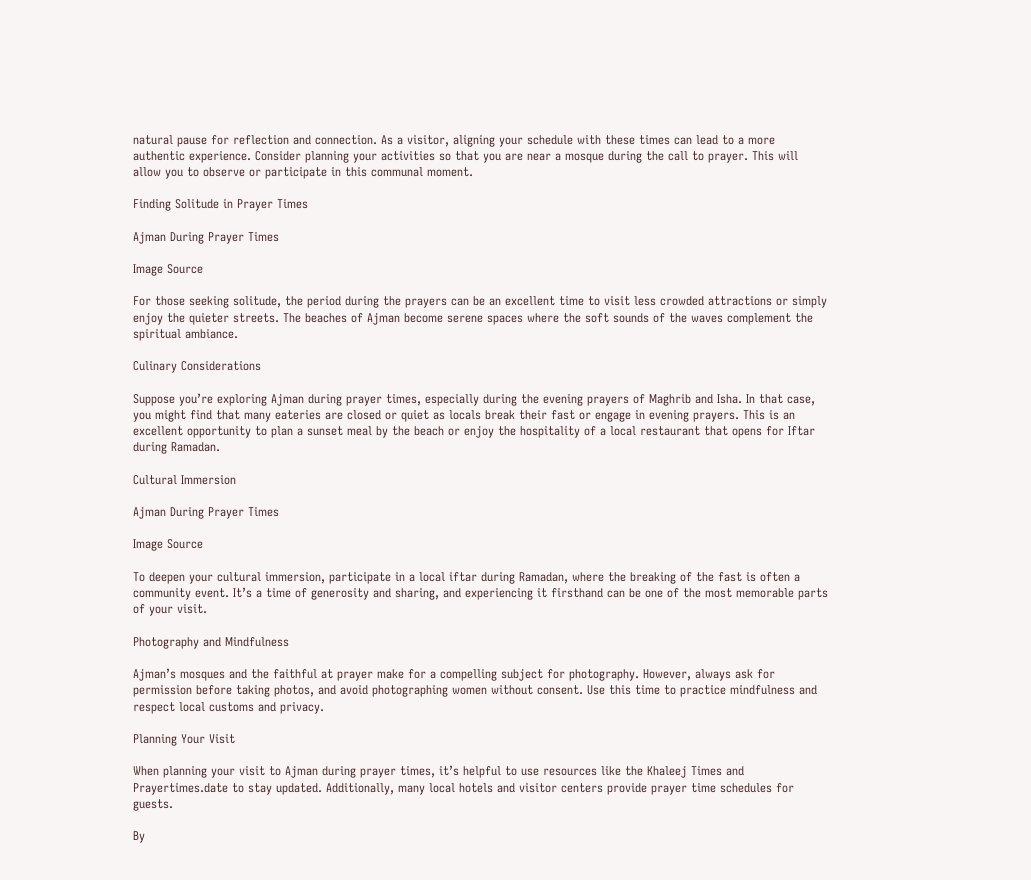natural pause for reflection and connection. As a visitor, aligning your schedule with these times can lead to a more authentic experience. Consider planning your activities so that you are near a mosque during the call to prayer. This will allow you to observe or participate in this communal moment.

Finding Solitude in Prayer Times

Ajman During Prayer Times

Image Source

For those seeking solitude, the period during the prayers can be an excellent time to visit less crowded attractions or simply enjoy the quieter streets. The beaches of Ajman become serene spaces where the soft sounds of the waves complement the spiritual ambiance.

Culinary Considerations

Suppose you’re exploring Ajman during prayer times, especially during the evening prayers of Maghrib and Isha. In that case, you might find that many eateries are closed or quiet as locals break their fast or engage in evening prayers. This is an excellent opportunity to plan a sunset meal by the beach or enjoy the hospitality of a local restaurant that opens for Iftar during Ramadan.

Cultural Immersion

Ajman During Prayer Times

Image Source

To deepen your cultural immersion, participate in a local iftar during Ramadan, where the breaking of the fast is often a community event. It’s a time of generosity and sharing, and experiencing it firsthand can be one of the most memorable parts of your visit.

Photography and Mindfulness

Ajman’s mosques and the faithful at prayer make for a compelling subject for photography. However, always ask for permission before taking photos, and avoid photographing women without consent. Use this time to practice mindfulness and respect local customs and privacy.

Planning Your Visit

When planning your visit to Ajman during prayer times, it’s helpful to use resources like the Khaleej Times and Prayertimes.date to stay updated. Additionally, many local hotels and visitor centers provide prayer time schedules for guests.

By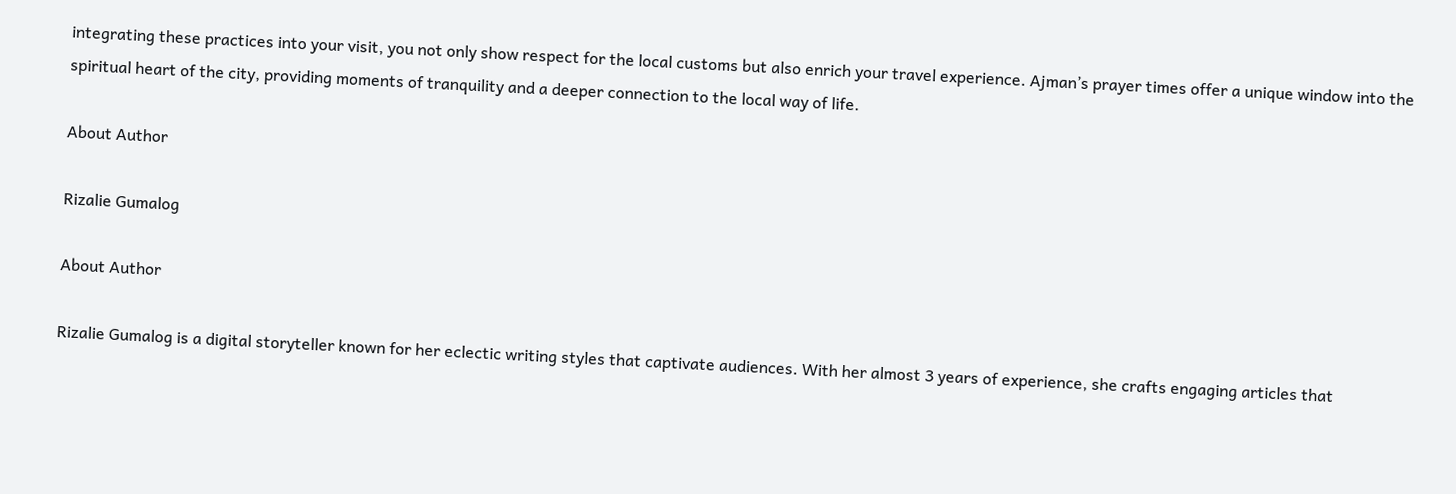integrating these practices into your visit, you not only show respect for the local customs but also enrich your travel experience. Ajman’s prayer times offer a unique window into the spiritual heart of the city, providing moments of tranquility and a deeper connection to the local way of life.

About Author

Rizalie Gumalog

About Author

Rizalie Gumalog is a digital storyteller known for her eclectic writing styles that captivate audiences. With her almost 3 years of experience, she crafts engaging articles that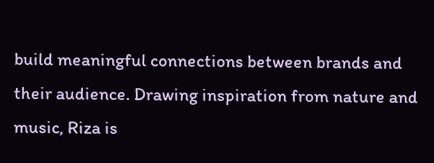build meaningful connections between brands and their audience. Drawing inspiration from nature and music, Riza is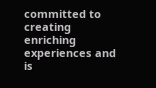committed to creating enriching experiences and is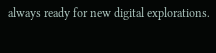always ready for new digital explorations.